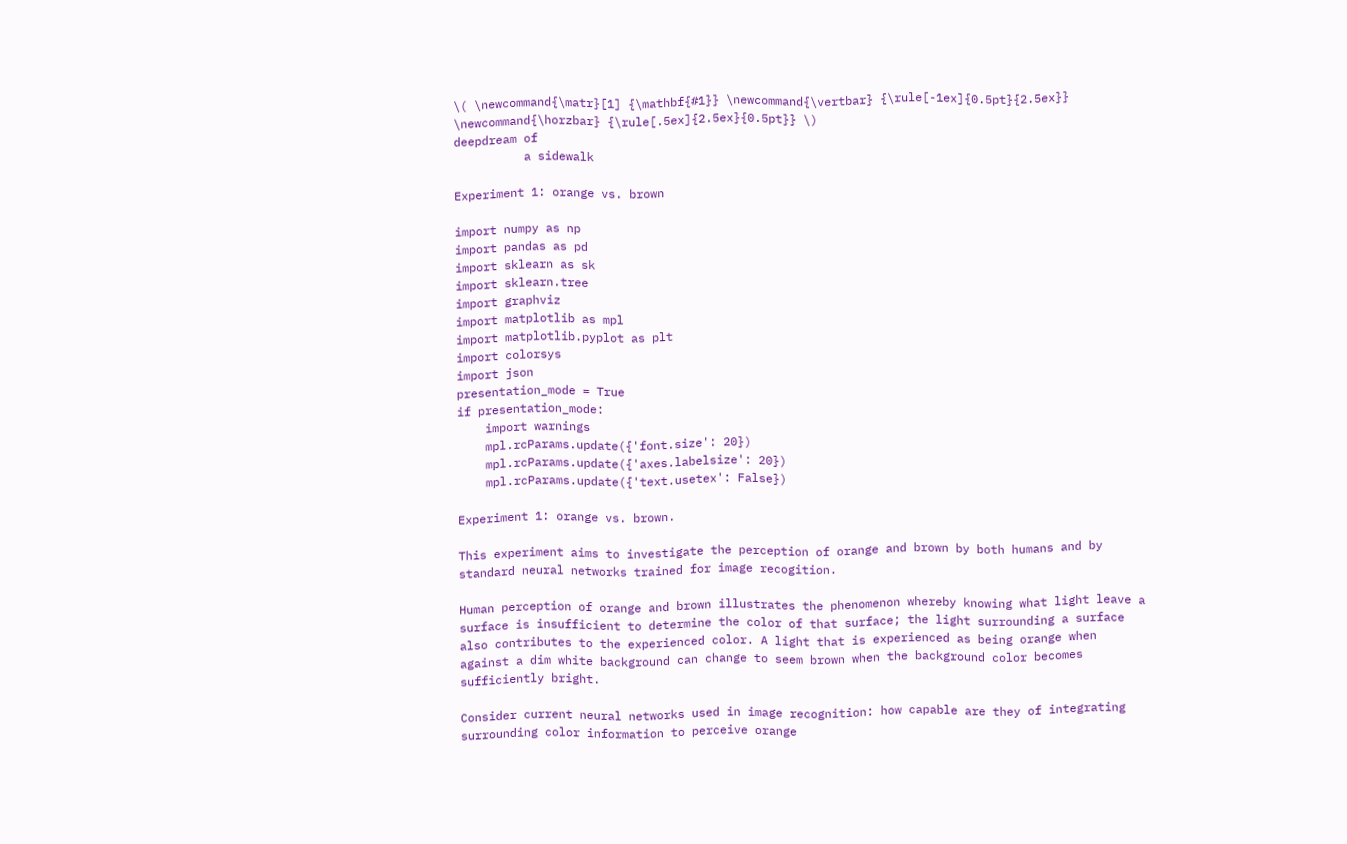\( \newcommand{\matr}[1] {\mathbf{#1}} \newcommand{\vertbar} {\rule[-1ex]{0.5pt}{2.5ex}} \newcommand{\horzbar} {\rule[.5ex]{2.5ex}{0.5pt}} \)
deepdream of
          a sidewalk

Experiment 1: orange vs. brown

import numpy as np
import pandas as pd
import sklearn as sk
import sklearn.tree
import graphviz
import matplotlib as mpl
import matplotlib.pyplot as plt
import colorsys
import json
presentation_mode = True
if presentation_mode:
    import warnings
    mpl.rcParams.update({'font.size': 20})
    mpl.rcParams.update({'axes.labelsize': 20})
    mpl.rcParams.update({'text.usetex': False})

Experiment 1: orange vs. brown.

This experiment aims to investigate the perception of orange and brown by both humans and by standard neural networks trained for image recogition.

Human perception of orange and brown illustrates the phenomenon whereby knowing what light leave a surface is insufficient to determine the color of that surface; the light surrounding a surface also contributes to the experienced color. A light that is experienced as being orange when against a dim white background can change to seem brown when the background color becomes sufficiently bright.

Consider current neural networks used in image recognition: how capable are they of integrating surrounding color information to perceive orange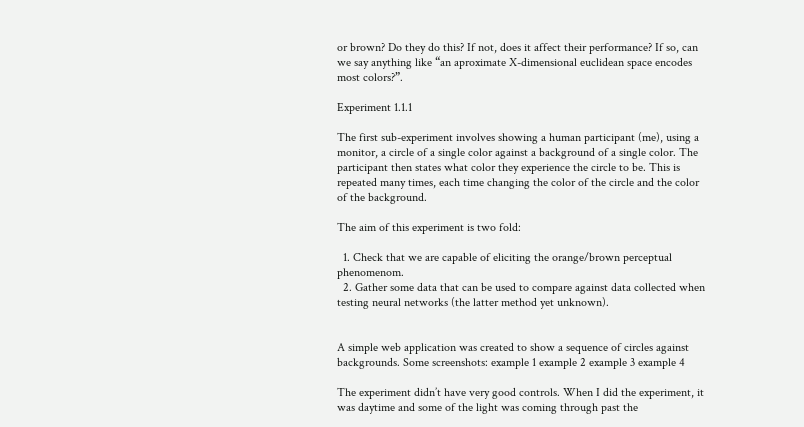or brown? Do they do this? If not, does it affect their performance? If so, can we say anything like “an aproximate X-dimensional euclidean space encodes most colors?”.

Experiment 1.1.1

The first sub-experiment involves showing a human participant (me), using a monitor, a circle of a single color against a background of a single color. The participant then states what color they experience the circle to be. This is repeated many times, each time changing the color of the circle and the color of the background.

The aim of this experiment is two fold:

  1. Check that we are capable of eliciting the orange/brown perceptual phenomenom.
  2. Gather some data that can be used to compare against data collected when testing neural networks (the latter method yet unknown).


A simple web application was created to show a sequence of circles against backgrounds. Some screenshots: example 1 example 2 example 3 example 4

The experiment didn’t have very good controls. When I did the experiment, it was daytime and some of the light was coming through past the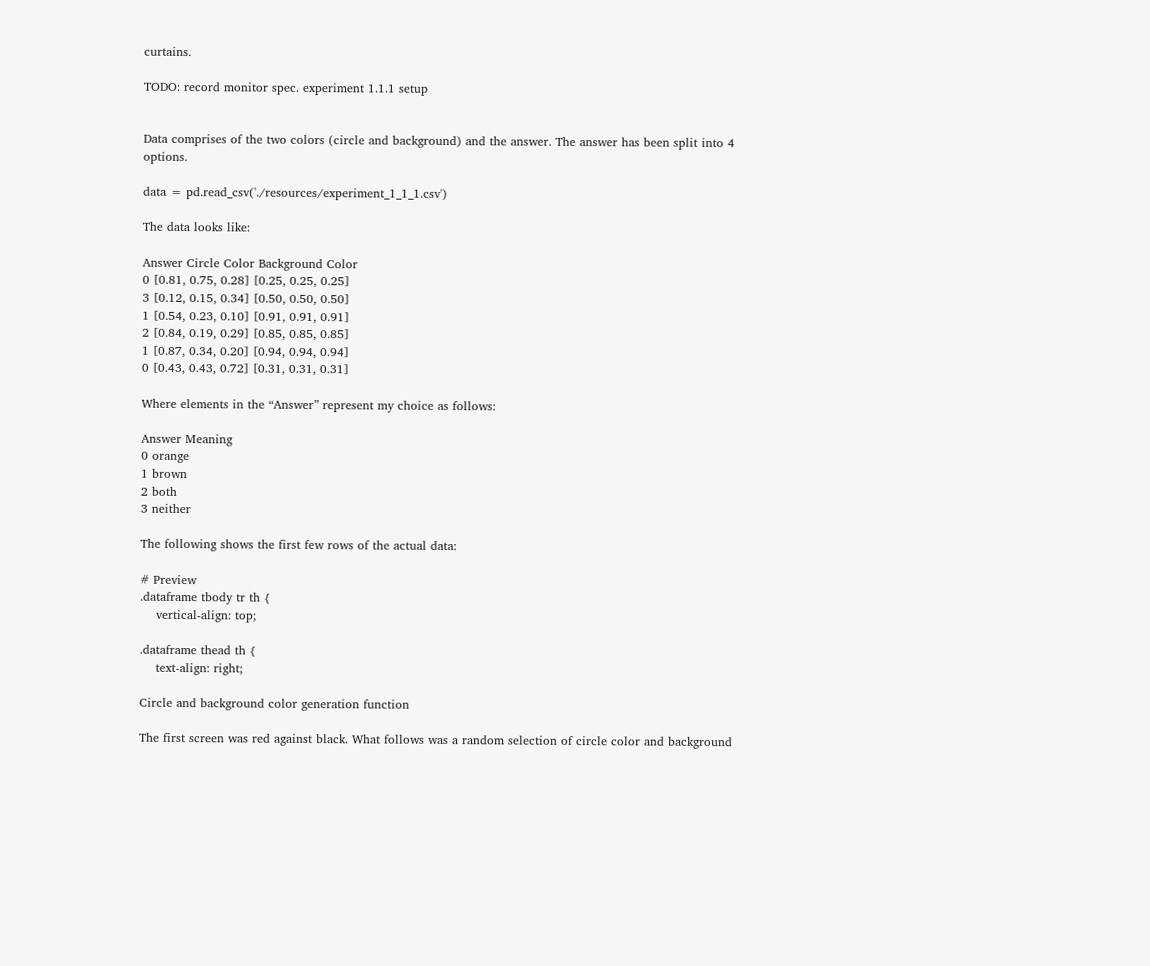curtains.

TODO: record monitor spec. experiment 1.1.1 setup


Data comprises of the two colors (circle and background) and the answer. The answer has been split into 4 options.

data = pd.read_csv('./resources/experiment_1_1_1.csv')

The data looks like:

Answer Circle Color Background Color
0 [0.81, 0.75, 0.28] [0.25, 0.25, 0.25]
3 [0.12, 0.15, 0.34] [0.50, 0.50, 0.50]
1 [0.54, 0.23, 0.10] [0.91, 0.91, 0.91]
2 [0.84, 0.19, 0.29] [0.85, 0.85, 0.85]
1 [0.87, 0.34, 0.20] [0.94, 0.94, 0.94]
0 [0.43, 0.43, 0.72] [0.31, 0.31, 0.31]

Where elements in the “Answer” represent my choice as follows:

Answer Meaning
0 orange
1 brown
2 both
3 neither

The following shows the first few rows of the actual data:

# Preview
.dataframe tbody tr th {
    vertical-align: top;

.dataframe thead th {
    text-align: right;

Circle and background color generation function

The first screen was red against black. What follows was a random selection of circle color and background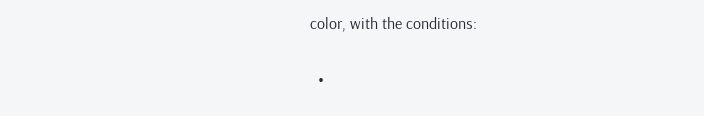color, with the conditions:

  •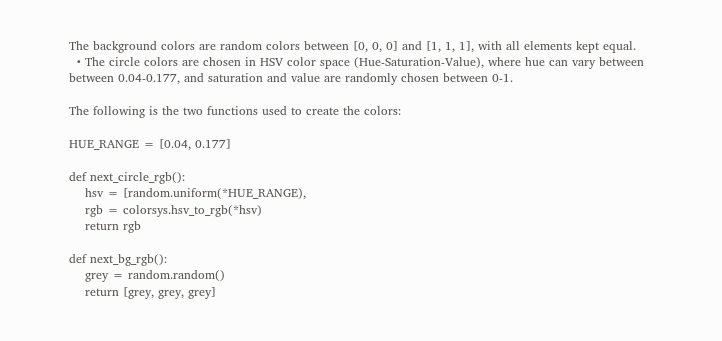The background colors are random colors between [0, 0, 0] and [1, 1, 1], with all elements kept equal.
  • The circle colors are chosen in HSV color space (Hue-Saturation-Value), where hue can vary between between 0.04-0.177, and saturation and value are randomly chosen between 0-1.

The following is the two functions used to create the colors:

HUE_RANGE = [0.04, 0.177]

def next_circle_rgb():
    hsv = [random.uniform(*HUE_RANGE),
    rgb = colorsys.hsv_to_rgb(*hsv)
    return rgb

def next_bg_rgb():
    grey = random.random()
    return [grey, grey, grey]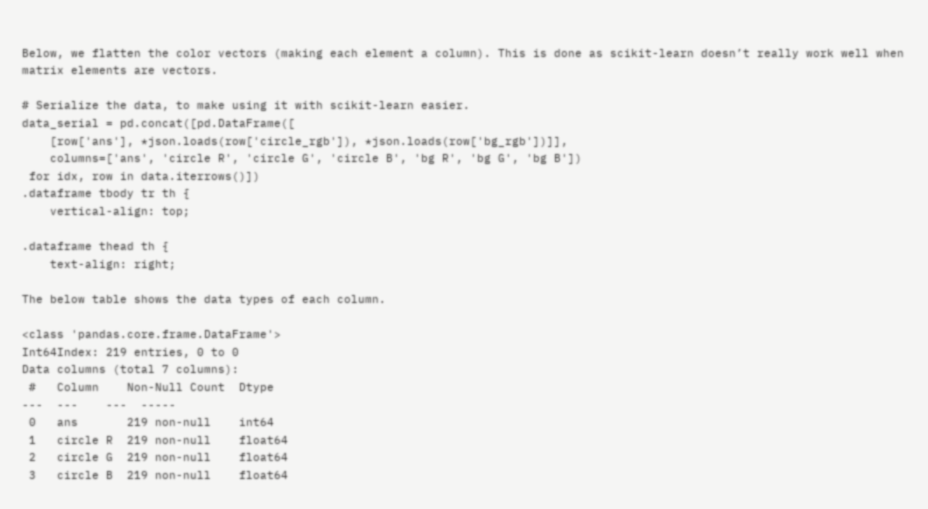Below, we flatten the color vectors (making each element a column). This is done as scikit-learn doesn’t really work well when matrix elements are vectors.

# Serialize the data, to make using it with scikit-learn easier.
data_serial = pd.concat([pd.DataFrame([
    [row['ans'], *json.loads(row['circle_rgb']), *json.loads(row['bg_rgb'])]],
    columns=['ans', 'circle R', 'circle G', 'circle B', 'bg R', 'bg G', 'bg B'])
 for idx, row in data.iterrows()])
.dataframe tbody tr th {
    vertical-align: top;

.dataframe thead th {
    text-align: right;

The below table shows the data types of each column.

<class 'pandas.core.frame.DataFrame'>
Int64Index: 219 entries, 0 to 0
Data columns (total 7 columns):
 #   Column    Non-Null Count  Dtype
---  ---    ---  -----
 0   ans       219 non-null    int64
 1   circle R  219 non-null    float64
 2   circle G  219 non-null    float64
 3   circle B  219 non-null    float64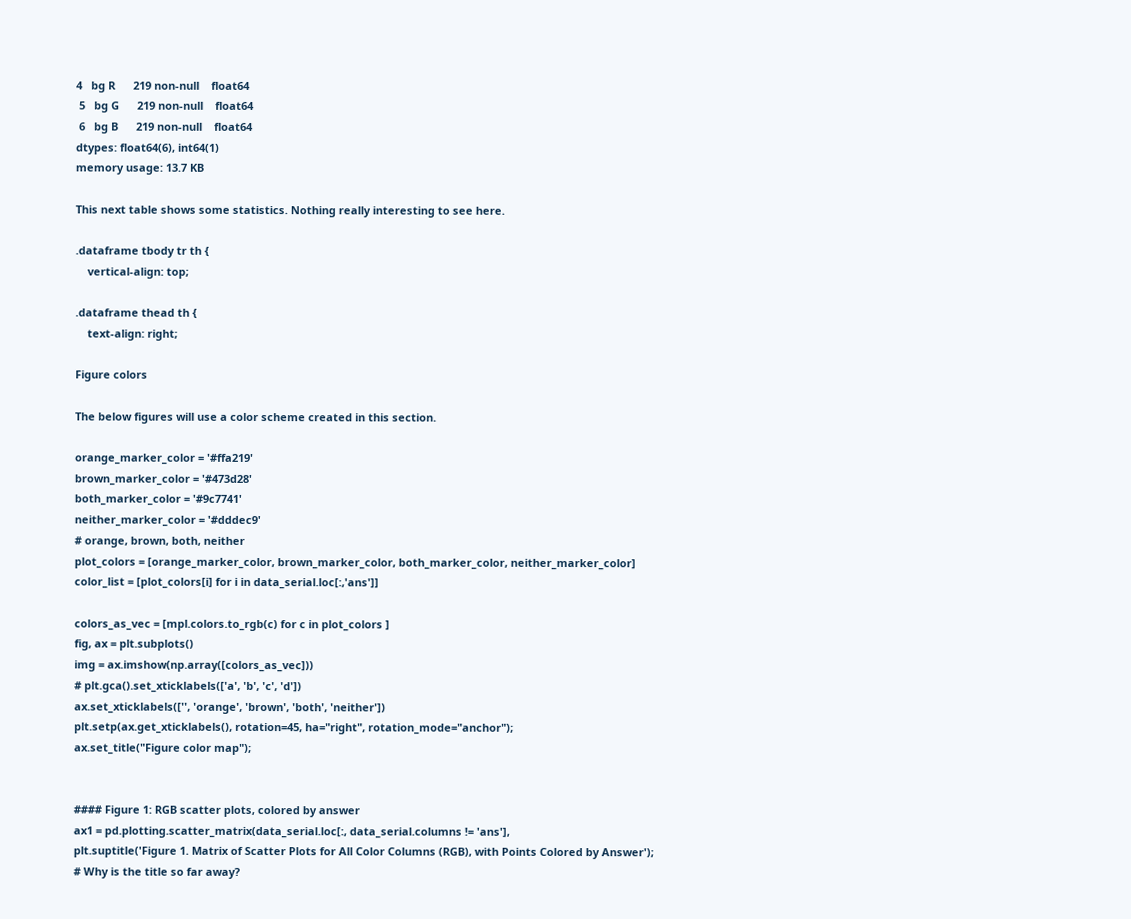4   bg R      219 non-null    float64
 5   bg G      219 non-null    float64
 6   bg B      219 non-null    float64
dtypes: float64(6), int64(1)
memory usage: 13.7 KB

This next table shows some statistics. Nothing really interesting to see here.

.dataframe tbody tr th {
    vertical-align: top;

.dataframe thead th {
    text-align: right;

Figure colors

The below figures will use a color scheme created in this section.

orange_marker_color = '#ffa219'
brown_marker_color = '#473d28'
both_marker_color = '#9c7741'
neither_marker_color = '#dddec9'
# orange, brown, both, neither
plot_colors = [orange_marker_color, brown_marker_color, both_marker_color, neither_marker_color]
color_list = [plot_colors[i] for i in data_serial.loc[:,'ans']]

colors_as_vec = [mpl.colors.to_rgb(c) for c in plot_colors ]
fig, ax = plt.subplots()
img = ax.imshow(np.array([colors_as_vec]))
# plt.gca().set_xticklabels(['a', 'b', 'c', 'd'])
ax.set_xticklabels(['', 'orange', 'brown', 'both', 'neither'])
plt.setp(ax.get_xticklabels(), rotation=45, ha="right", rotation_mode="anchor");
ax.set_title("Figure color map");


#### Figure 1: RGB scatter plots, colored by answer
ax1 = pd.plotting.scatter_matrix(data_serial.loc[:, data_serial.columns != 'ans'],
plt.suptitle('Figure 1. Matrix of Scatter Plots for All Color Columns (RGB), with Points Colored by Answer');
# Why is the title so far away?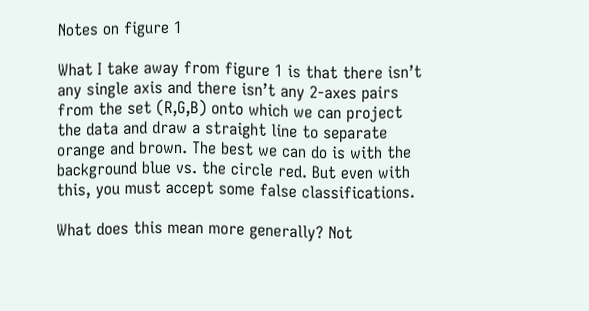Notes on figure 1

What I take away from figure 1 is that there isn’t any single axis and there isn’t any 2-axes pairs from the set (R,G,B) onto which we can project the data and draw a straight line to separate orange and brown. The best we can do is with the background blue vs. the circle red. But even with this, you must accept some false classifications.

What does this mean more generally? Not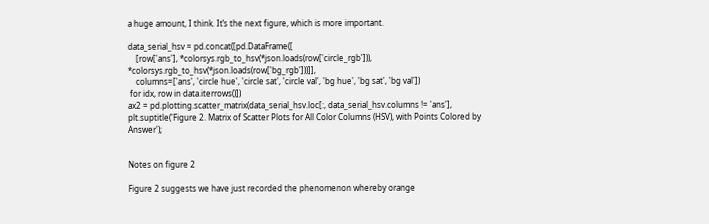a huge amount, I think. It’s the next figure, which is more important.

data_serial_hsv = pd.concat([pd.DataFrame([
    [row['ans'], *colorsys.rgb_to_hsv(*json.loads(row['circle_rgb'])), *colorsys.rgb_to_hsv(*json.loads(row['bg_rgb']))]],
    columns=['ans', 'circle hue', 'circle sat', 'circle val', 'bg hue', 'bg sat', 'bg val'])
 for idx, row in data.iterrows()])
ax2 = pd.plotting.scatter_matrix(data_serial_hsv.loc[:, data_serial_hsv.columns != 'ans'],
plt.suptitle('Figure 2. Matrix of Scatter Plots for All Color Columns (HSV), with Points Colored by Answer');


Notes on figure 2

Figure 2 suggests we have just recorded the phenomenon whereby orange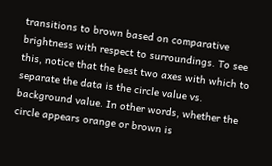transitions to brown based on comparative brightness with respect to surroundings. To see this, notice that the best two axes with which to separate the data is the circle value vs. background value. In other words, whether the circle appears orange or brown is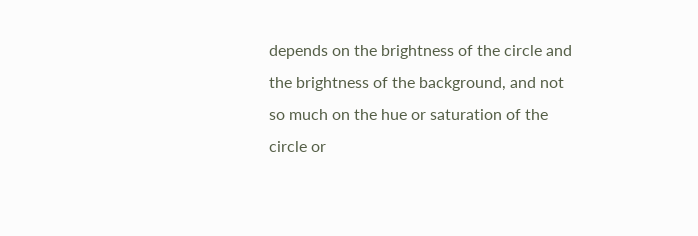depends on the brightness of the circle and the brightness of the background, and not so much on the hue or saturation of the circle or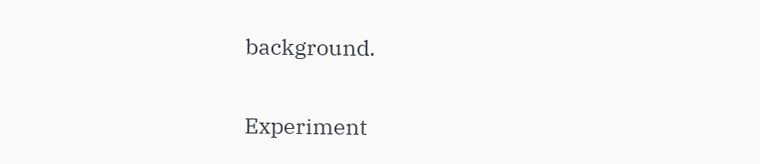background.


Experiment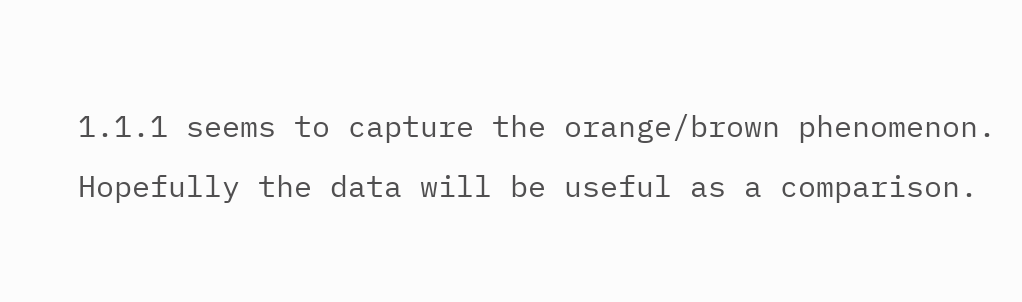1.1.1 seems to capture the orange/brown phenomenon. Hopefully the data will be useful as a comparison.